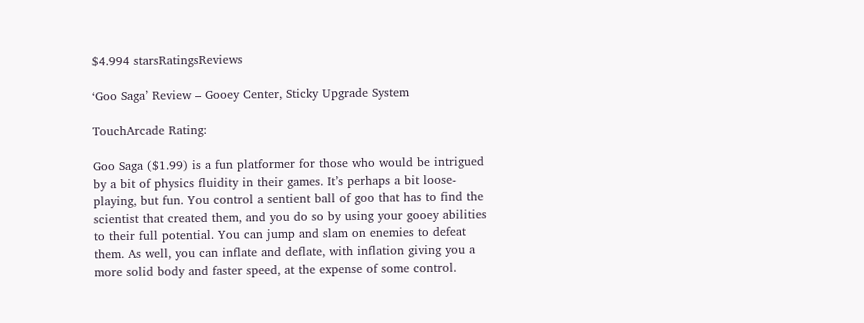$4.994 starsRatingsReviews

‘Goo Saga’ Review – Gooey Center, Sticky Upgrade System

TouchArcade Rating:

Goo Saga ($1.99) is a fun platformer for those who would be intrigued by a bit of physics fluidity in their games. It’s perhaps a bit loose-playing, but fun. You control a sentient ball of goo that has to find the scientist that created them, and you do so by using your gooey abilities to their full potential. You can jump and slam on enemies to defeat them. As well, you can inflate and deflate, with inflation giving you a more solid body and faster speed, at the expense of some control.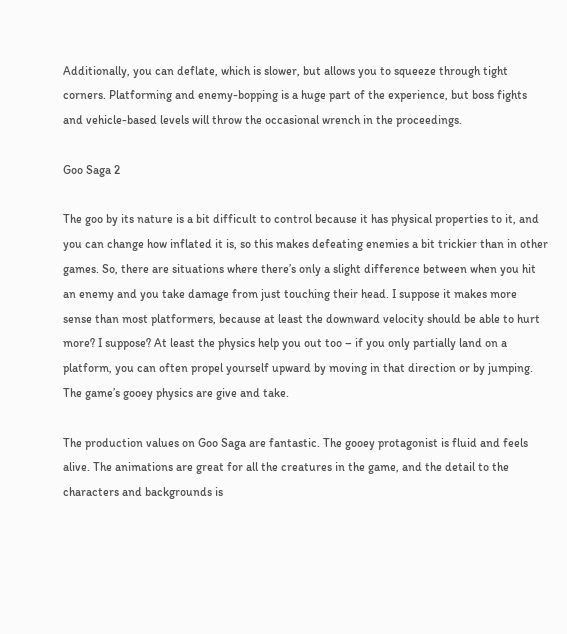Additionally, you can deflate, which is slower, but allows you to squeeze through tight corners. Platforming and enemy-bopping is a huge part of the experience, but boss fights and vehicle-based levels will throw the occasional wrench in the proceedings.

Goo Saga 2

The goo by its nature is a bit difficult to control because it has physical properties to it, and you can change how inflated it is, so this makes defeating enemies a bit trickier than in other games. So, there are situations where there’s only a slight difference between when you hit an enemy and you take damage from just touching their head. I suppose it makes more sense than most platformers, because at least the downward velocity should be able to hurt more? I suppose? At least the physics help you out too – if you only partially land on a platform, you can often propel yourself upward by moving in that direction or by jumping. The game’s gooey physics are give and take.

The production values on Goo Saga are fantastic. The gooey protagonist is fluid and feels alive. The animations are great for all the creatures in the game, and the detail to the characters and backgrounds is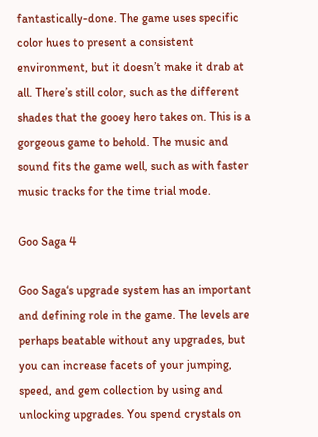fantastically-done. The game uses specific color hues to present a consistent environment, but it doesn’t make it drab at all. There’s still color, such as the different shades that the gooey hero takes on. This is a gorgeous game to behold. The music and sound fits the game well, such as with faster music tracks for the time trial mode.

Goo Saga 4

Goo Saga‘s upgrade system has an important and defining role in the game. The levels are perhaps beatable without any upgrades, but you can increase facets of your jumping, speed, and gem collection by using and unlocking upgrades. You spend crystals on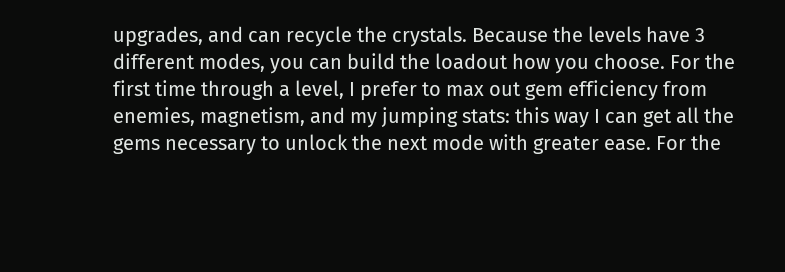upgrades, and can recycle the crystals. Because the levels have 3 different modes, you can build the loadout how you choose. For the first time through a level, I prefer to max out gem efficiency from enemies, magnetism, and my jumping stats: this way I can get all the gems necessary to unlock the next mode with greater ease. For the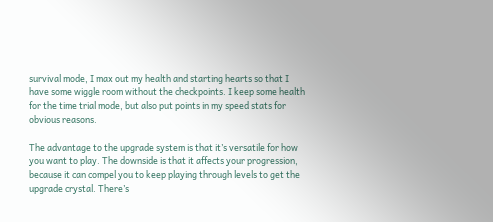survival mode, I max out my health and starting hearts so that I have some wiggle room without the checkpoints. I keep some health for the time trial mode, but also put points in my speed stats for obvious reasons.

The advantage to the upgrade system is that it’s versatile for how you want to play. The downside is that it affects your progression, because it can compel you to keep playing through levels to get the upgrade crystal. There’s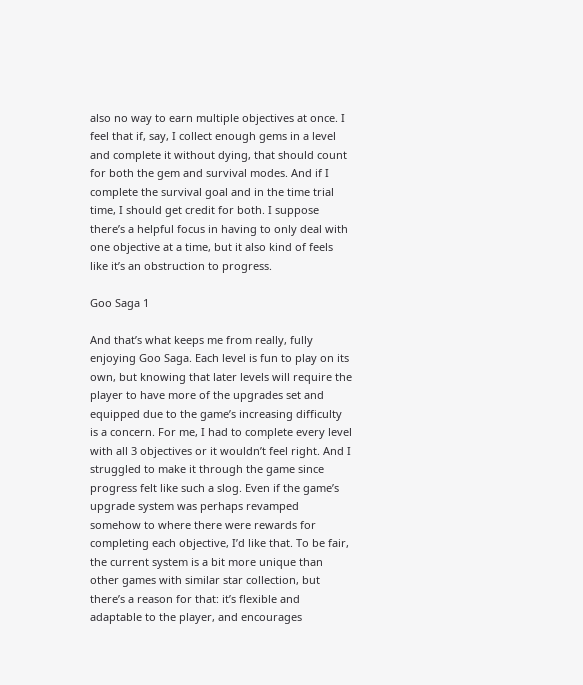also no way to earn multiple objectives at once. I feel that if, say, I collect enough gems in a level and complete it without dying, that should count for both the gem and survival modes. And if I complete the survival goal and in the time trial time, I should get credit for both. I suppose there’s a helpful focus in having to only deal with one objective at a time, but it also kind of feels like it’s an obstruction to progress.

Goo Saga 1

And that’s what keeps me from really, fully enjoying Goo Saga. Each level is fun to play on its own, but knowing that later levels will require the player to have more of the upgrades set and equipped due to the game’s increasing difficulty is a concern. For me, I had to complete every level with all 3 objectives or it wouldn’t feel right. And I struggled to make it through the game since progress felt like such a slog. Even if the game’s upgrade system was perhaps revamped somehow to where there were rewards for completing each objective, I’d like that. To be fair, the current system is a bit more unique than other games with similar star collection, but there’s a reason for that: it’s flexible and adaptable to the player, and encourages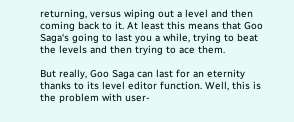returning, versus wiping out a level and then coming back to it. At least this means that Goo Saga‘s going to last you a while, trying to beat the levels and then trying to ace them.

But really, Goo Saga can last for an eternity thanks to its level editor function. Well, this is the problem with user-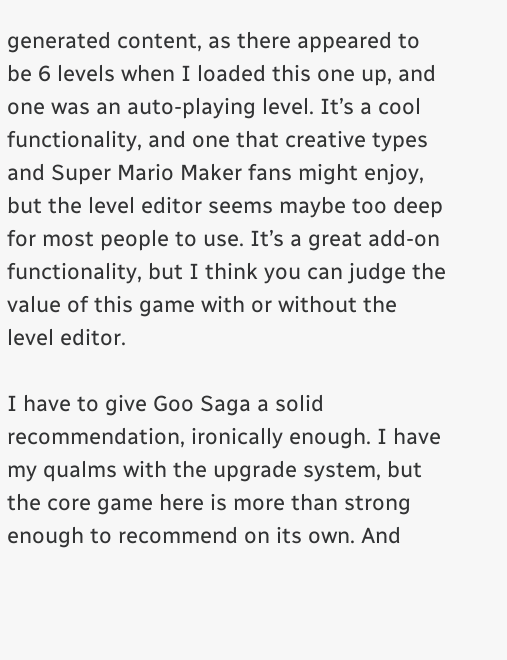generated content, as there appeared to be 6 levels when I loaded this one up, and one was an auto-playing level. It’s a cool functionality, and one that creative types and Super Mario Maker fans might enjoy, but the level editor seems maybe too deep for most people to use. It’s a great add-on functionality, but I think you can judge the value of this game with or without the level editor.

I have to give Goo Saga a solid recommendation, ironically enough. I have my qualms with the upgrade system, but the core game here is more than strong enough to recommend on its own. And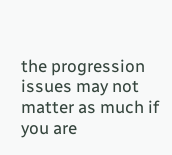the progression issues may not matter as much if you are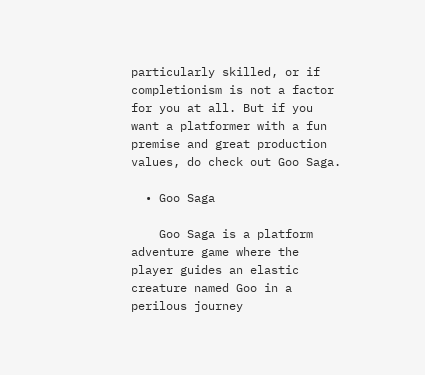particularly skilled, or if completionism is not a factor for you at all. But if you want a platformer with a fun premise and great production values, do check out Goo Saga.

  • Goo Saga

    Goo Saga is a platform adventure game where the player guides an elastic creature named Goo in a perilous journey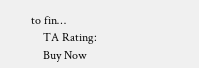to fin…
    TA Rating:
    Buy Now